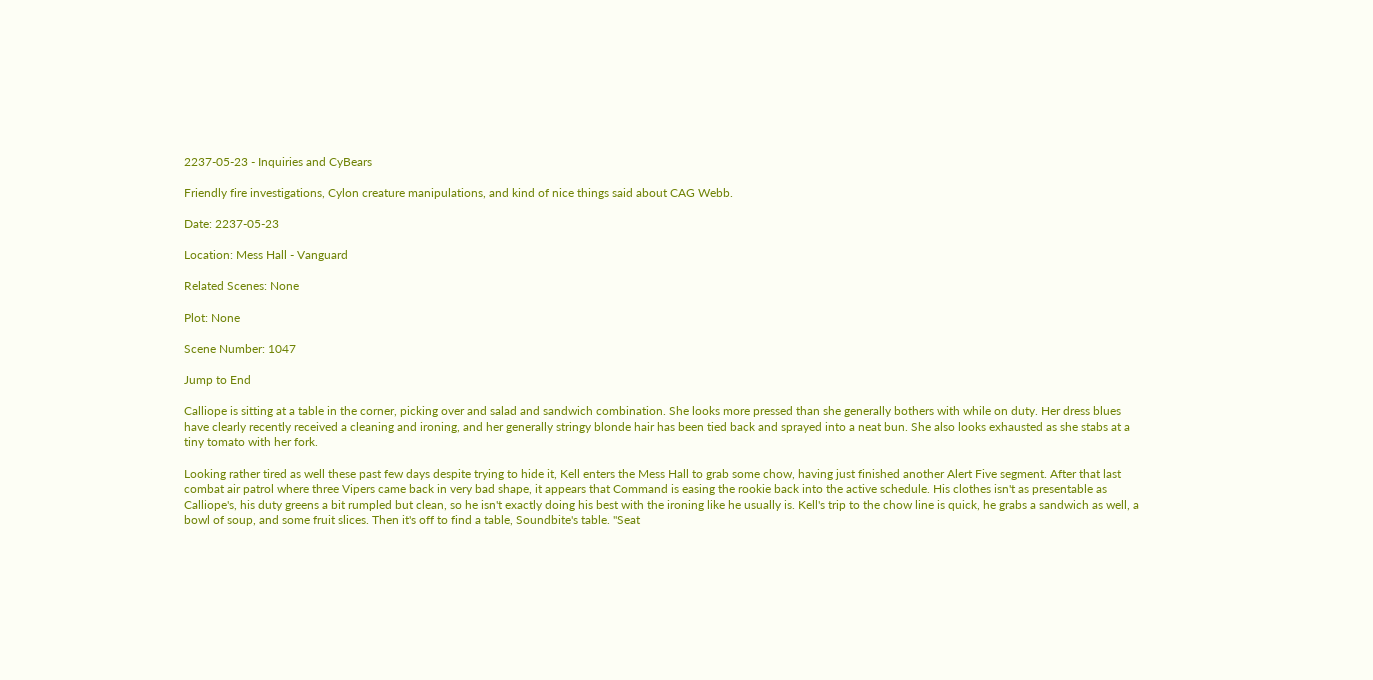2237-05-23 - Inquiries and CyBears

Friendly fire investigations, Cylon creature manipulations, and kind of nice things said about CAG Webb.

Date: 2237-05-23

Location: Mess Hall - Vanguard

Related Scenes: None

Plot: None

Scene Number: 1047

Jump to End

Calliope is sitting at a table in the corner, picking over and salad and sandwich combination. She looks more pressed than she generally bothers with while on duty. Her dress blues have clearly recently received a cleaning and ironing, and her generally stringy blonde hair has been tied back and sprayed into a neat bun. She also looks exhausted as she stabs at a tiny tomato with her fork.

Looking rather tired as well these past few days despite trying to hide it, Kell enters the Mess Hall to grab some chow, having just finished another Alert Five segment. After that last combat air patrol where three Vipers came back in very bad shape, it appears that Command is easing the rookie back into the active schedule. His clothes isn't as presentable as Calliope's, his duty greens a bit rumpled but clean, so he isn't exactly doing his best with the ironing like he usually is. Kell's trip to the chow line is quick, he grabs a sandwich as well, a bowl of soup, and some fruit slices. Then it's off to find a table, Soundbite's table. "Seat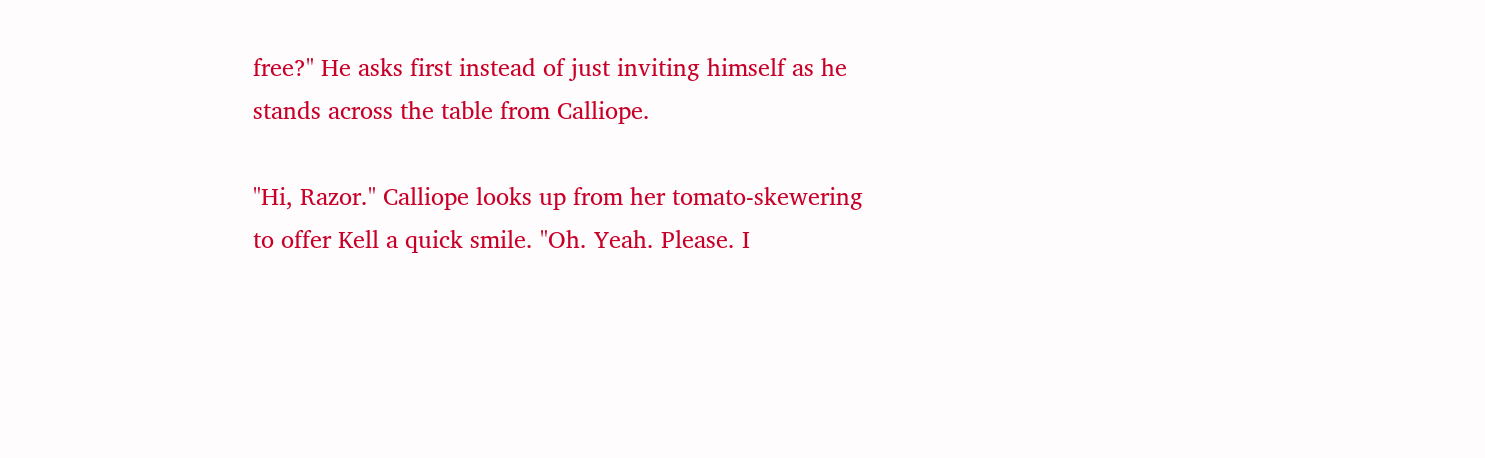free?" He asks first instead of just inviting himself as he stands across the table from Calliope.

"Hi, Razor." Calliope looks up from her tomato-skewering to offer Kell a quick smile. "Oh. Yeah. Please. I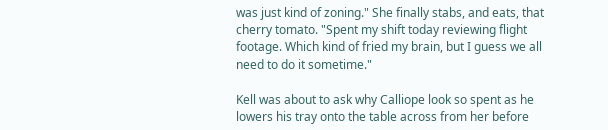was just kind of zoning." She finally stabs, and eats, that cherry tomato. "Spent my shift today reviewing flight footage. Which kind of fried my brain, but I guess we all need to do it sometime."

Kell was about to ask why Calliope look so spent as he lowers his tray onto the table across from her before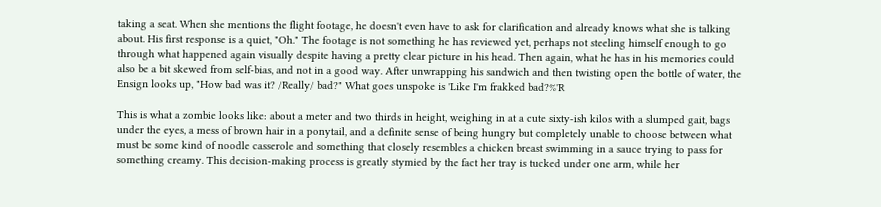taking a seat. When she mentions the flight footage, he doesn't even have to ask for clarification and already knows what she is talking about. His first response is a quiet, "Oh." The footage is not something he has reviewed yet, perhaps not steeling himself enough to go through what happened again visually despite having a pretty clear picture in his head. Then again, what he has in his memories could also be a bit skewed from self-bias, and not in a good way. After unwrapping his sandwich and then twisting open the bottle of water, the Ensign looks up, "How bad was it? /Really/ bad?" What goes unspoke is 'Like I'm frakked bad?%'R

This is what a zombie looks like: about a meter and two thirds in height, weighing in at a cute sixty-ish kilos with a slumped gait, bags under the eyes, a mess of brown hair in a ponytail, and a definite sense of being hungry but completely unable to choose between what must be some kind of noodle casserole and something that closely resembles a chicken breast swimming in a sauce trying to pass for something creamy. This decision-making process is greatly stymied by the fact her tray is tucked under one arm, while her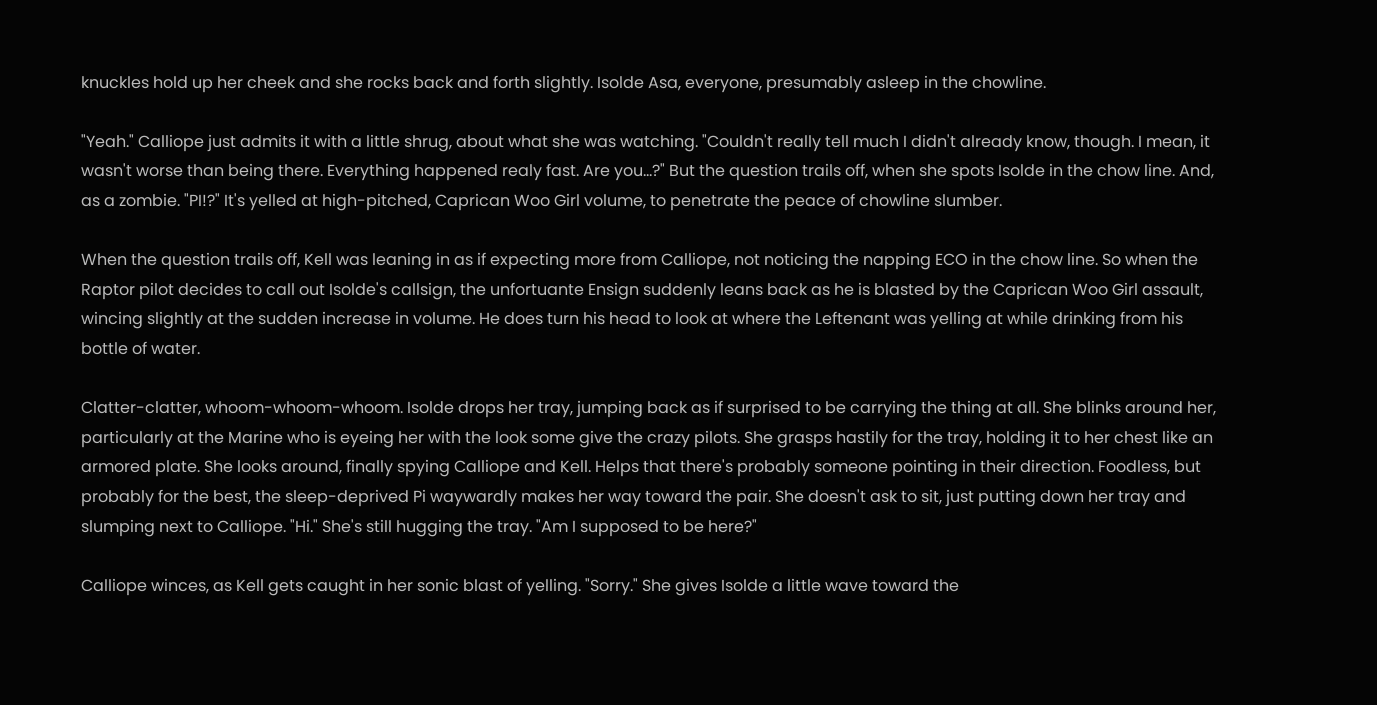knuckles hold up her cheek and she rocks back and forth slightly. Isolde Asa, everyone, presumably asleep in the chowline.

"Yeah." Calliope just admits it with a little shrug, about what she was watching. "Couldn't really tell much I didn't already know, though. I mean, it wasn't worse than being there. Everything happened realy fast. Are you...?" But the question trails off, when she spots Isolde in the chow line. And, as a zombie. "PI!?" It's yelled at high-pitched, Caprican Woo Girl volume, to penetrate the peace of chowline slumber.

When the question trails off, Kell was leaning in as if expecting more from Calliope, not noticing the napping ECO in the chow line. So when the Raptor pilot decides to call out Isolde's callsign, the unfortuante Ensign suddenly leans back as he is blasted by the Caprican Woo Girl assault, wincing slightly at the sudden increase in volume. He does turn his head to look at where the Leftenant was yelling at while drinking from his bottle of water.

Clatter-clatter, whoom-whoom-whoom. Isolde drops her tray, jumping back as if surprised to be carrying the thing at all. She blinks around her, particularly at the Marine who is eyeing her with the look some give the crazy pilots. She grasps hastily for the tray, holding it to her chest like an armored plate. She looks around, finally spying Calliope and Kell. Helps that there's probably someone pointing in their direction. Foodless, but probably for the best, the sleep-deprived Pi waywardly makes her way toward the pair. She doesn't ask to sit, just putting down her tray and slumping next to Calliope. "Hi." She's still hugging the tray. "Am I supposed to be here?"

Calliope winces, as Kell gets caught in her sonic blast of yelling. "Sorry." She gives Isolde a little wave toward the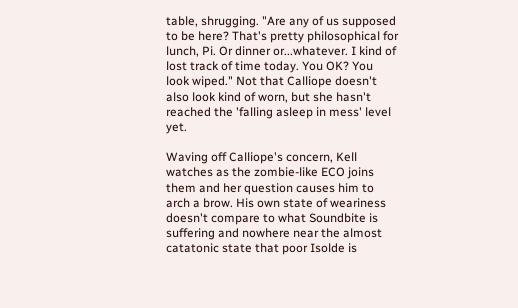table, shrugging. "Are any of us supposed to be here? That's pretty philosophical for lunch, Pi. Or dinner or...whatever. I kind of lost track of time today. You OK? You look wiped." Not that Calliope doesn't also look kind of worn, but she hasn't reached the 'falling asleep in mess' level yet.

Waving off Calliope's concern, Kell watches as the zombie-like ECO joins them and her question causes him to arch a brow. His own state of weariness doesn't compare to what Soundbite is suffering and nowhere near the almost catatonic state that poor Isolde is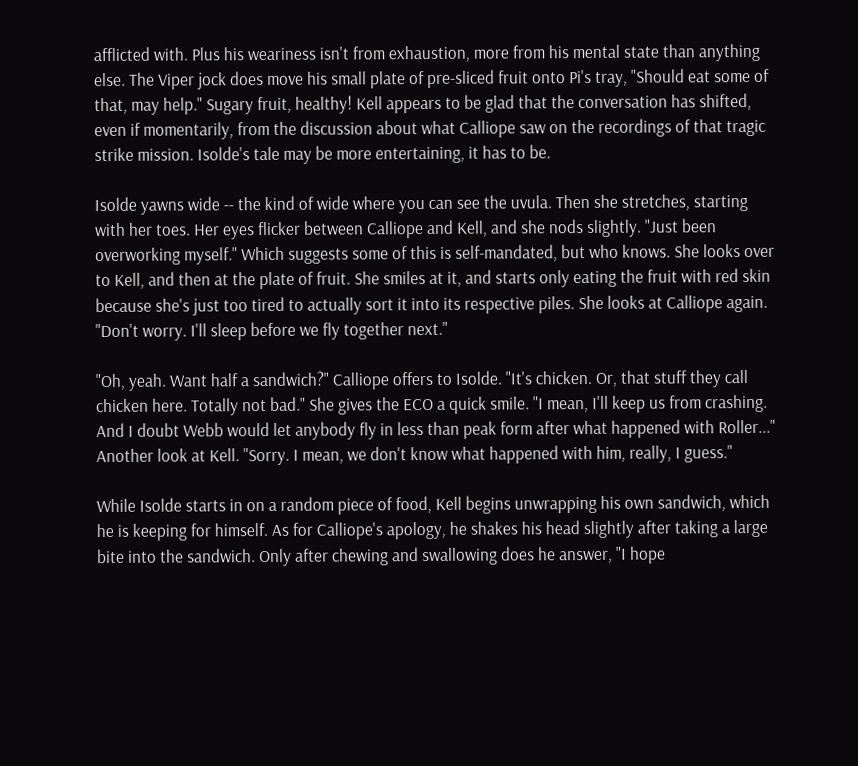afflicted with. Plus his weariness isn't from exhaustion, more from his mental state than anything else. The Viper jock does move his small plate of pre-sliced fruit onto Pi's tray, "Should eat some of that, may help." Sugary fruit, healthy! Kell appears to be glad that the conversation has shifted, even if momentarily, from the discussion about what Calliope saw on the recordings of that tragic strike mission. Isolde's tale may be more entertaining, it has to be.

Isolde yawns wide -- the kind of wide where you can see the uvula. Then she stretches, starting with her toes. Her eyes flicker between Calliope and Kell, and she nods slightly. "Just been overworking myself." Which suggests some of this is self-mandated, but who knows. She looks over to Kell, and then at the plate of fruit. She smiles at it, and starts only eating the fruit with red skin because she's just too tired to actually sort it into its respective piles. She looks at Calliope again. "Don't worry. I'll sleep before we fly together next."

"Oh, yeah. Want half a sandwich?" Calliope offers to Isolde. "It's chicken. Or, that stuff they call chicken here. Totally not bad." She gives the ECO a quick smile. "I mean, I'll keep us from crashing. And I doubt Webb would let anybody fly in less than peak form after what happened with Roller..." Another look at Kell. "Sorry. I mean, we don't know what happened with him, really, I guess."

While Isolde starts in on a random piece of food, Kell begins unwrapping his own sandwich, which he is keeping for himself. As for Calliope's apology, he shakes his head slightly after taking a large bite into the sandwich. Only after chewing and swallowing does he answer, "I hope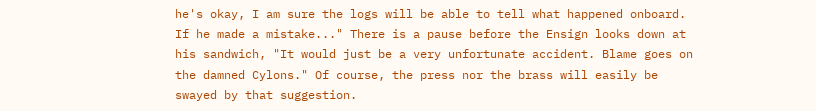he's okay, I am sure the logs will be able to tell what happened onboard. If he made a mistake..." There is a pause before the Ensign looks down at his sandwich, "It would just be a very unfortunate accident. Blame goes on the damned Cylons." Of course, the press nor the brass will easily be swayed by that suggestion.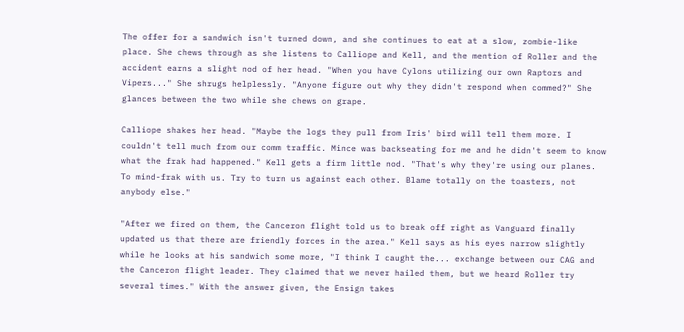The offer for a sandwich isn't turned down, and she continues to eat at a slow, zombie-like place. She chews through as she listens to Calliope and Kell, and the mention of Roller and the accident earns a slight nod of her head. "When you have Cylons utilizing our own Raptors and Vipers..." She shrugs helplessly. "Anyone figure out why they didn't respond when commed?" She glances between the two while she chews on grape.

Calliope shakes her head. "Maybe the logs they pull from Iris' bird will tell them more. I couldn't tell much from our comm traffic. Mince was backseating for me and he didn't seem to know what the frak had happened." Kell gets a firm little nod. "That's why they're using our planes. To mind-frak with us. Try to turn us against each other. Blame totally on the toasters, not anybody else."

"After we fired on them, the Canceron flight told us to break off right as Vanguard finally updated us that there are friendly forces in the area." Kell says as his eyes narrow slightly while he looks at his sandwich some more, "I think I caught the... exchange between our CAG and the Canceron flight leader. They claimed that we never hailed them, but we heard Roller try several times." With the answer given, the Ensign takes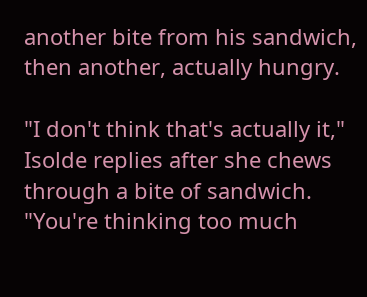another bite from his sandwich, then another, actually hungry.

"I don't think that's actually it," Isolde replies after she chews through a bite of sandwich. "You're thinking too much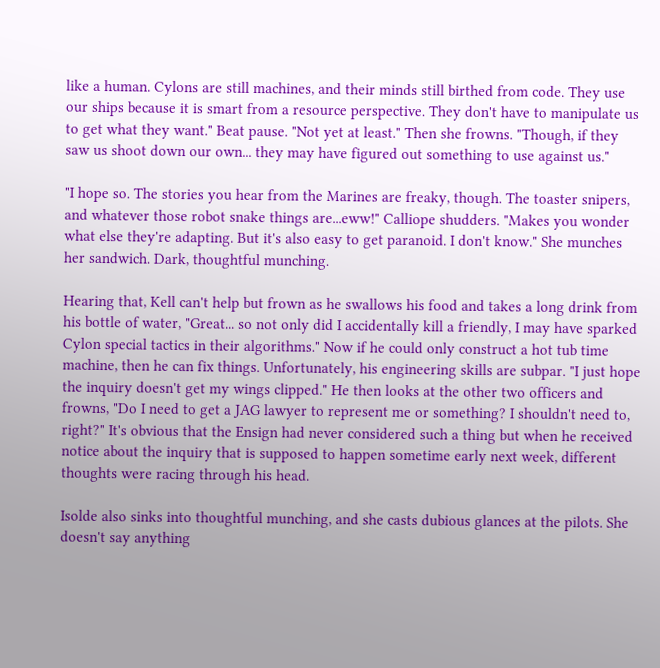like a human. Cylons are still machines, and their minds still birthed from code. They use our ships because it is smart from a resource perspective. They don't have to manipulate us to get what they want." Beat pause. "Not yet at least." Then she frowns. "Though, if they saw us shoot down our own... they may have figured out something to use against us."

"I hope so. The stories you hear from the Marines are freaky, though. The toaster snipers, and whatever those robot snake things are...eww!" Calliope shudders. "Makes you wonder what else they're adapting. But it's also easy to get paranoid. I don't know." She munches her sandwich. Dark, thoughtful munching.

Hearing that, Kell can't help but frown as he swallows his food and takes a long drink from his bottle of water, "Great... so not only did I accidentally kill a friendly, I may have sparked Cylon special tactics in their algorithms." Now if he could only construct a hot tub time machine, then he can fix things. Unfortunately, his engineering skills are subpar. "I just hope the inquiry doesn't get my wings clipped." He then looks at the other two officers and frowns, "Do I need to get a JAG lawyer to represent me or something? I shouldn't need to, right?" It's obvious that the Ensign had never considered such a thing but when he received notice about the inquiry that is supposed to happen sometime early next week, different thoughts were racing through his head.

Isolde also sinks into thoughtful munching, and she casts dubious glances at the pilots. She doesn't say anything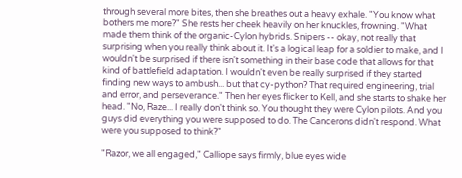through several more bites, then she breathes out a heavy exhale. "You know what bothers me more?" She rests her cheek heavily on her knuckles, frowning. "What made them think of the organic-Cylon hybrids. Snipers -- okay, not really that surprising when you really think about it. It's a logical leap for a soldier to make, and I wouldn't be surprised if there isn't something in their base code that allows for that kind of battlefield adaptation. I wouldn't even be really surprised if they started finding new ways to ambush... but that cy-python? That required engineering, trial and error, and perseverance." Then her eyes flicker to Kell, and she starts to shake her head. "No, Raze... I really don't think so. You thought they were Cylon pilots. And you guys did everything you were supposed to do. The Cancerons didn't respond. What were you supposed to think?"

"Razor, we all engaged," Calliope says firmly, blue eyes wide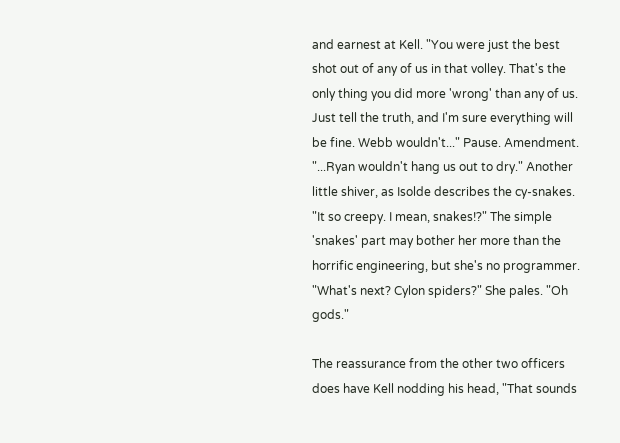and earnest at Kell. "You were just the best shot out of any of us in that volley. That's the only thing you did more 'wrong' than any of us. Just tell the truth, and I'm sure everything will be fine. Webb wouldn't..." Pause. Amendment. "...Ryan wouldn't hang us out to dry." Another little shiver, as Isolde describes the cy-snakes. "It so creepy. I mean, snakes!?" The simple 'snakes' part may bother her more than the horrific engineering, but she's no programmer. "What's next? Cylon spiders?" She pales. "Oh gods."

The reassurance from the other two officers does have Kell nodding his head, "That sounds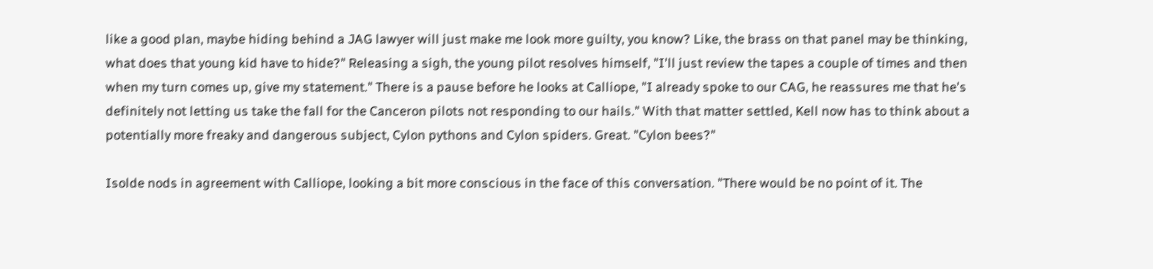like a good plan, maybe hiding behind a JAG lawyer will just make me look more guilty, you know? Like, the brass on that panel may be thinking, what does that young kid have to hide?" Releasing a sigh, the young pilot resolves himself, "I'll just review the tapes a couple of times and then when my turn comes up, give my statement." There is a pause before he looks at Calliope, "I already spoke to our CAG, he reassures me that he's definitely not letting us take the fall for the Canceron pilots not responding to our hails." With that matter settled, Kell now has to think about a potentially more freaky and dangerous subject, Cylon pythons and Cylon spiders. Great. "Cylon bees?"

Isolde nods in agreement with Calliope, looking a bit more conscious in the face of this conversation. "There would be no point of it. The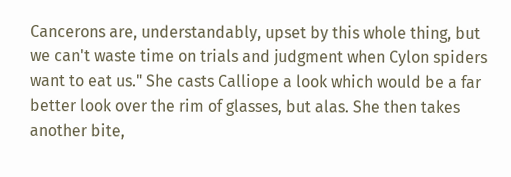Cancerons are, understandably, upset by this whole thing, but we can't waste time on trials and judgment when Cylon spiders want to eat us." She casts Calliope a look which would be a far better look over the rim of glasses, but alas. She then takes another bite,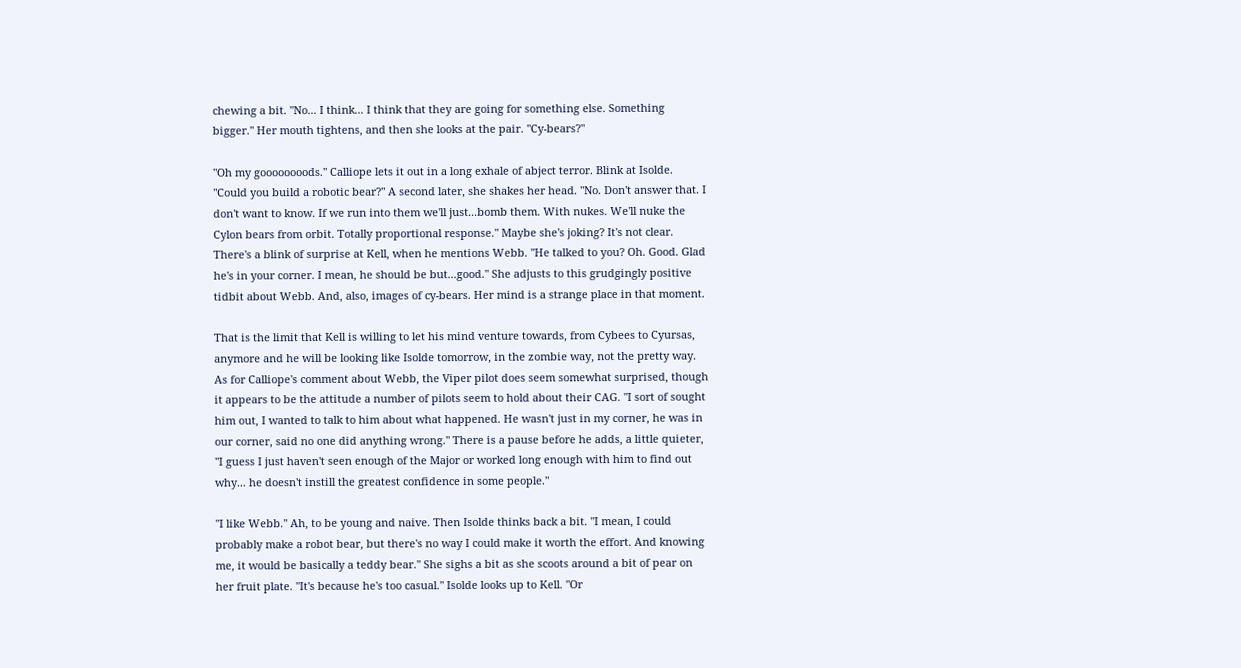chewing a bit. "No... I think... I think that they are going for something else. Something bigger." Her mouth tightens, and then she looks at the pair. "Cy-bears?"

"Oh my goooooooods." Calliope lets it out in a long exhale of abject terror. Blink at Isolde. "Could you build a robotic bear?" A second later, she shakes her head. "No. Don't answer that. I don't want to know. If we run into them we'll just...bomb them. With nukes. We'll nuke the Cylon bears from orbit. Totally proportional response." Maybe she's joking? It's not clear. There's a blink of surprise at Kell, when he mentions Webb. "He talked to you? Oh. Good. Glad he's in your corner. I mean, he should be but...good." She adjusts to this grudgingly positive tidbit about Webb. And, also, images of cy-bears. Her mind is a strange place in that moment.

That is the limit that Kell is willing to let his mind venture towards, from Cybees to Cyursas, anymore and he will be looking like Isolde tomorrow, in the zombie way, not the pretty way. As for Calliope's comment about Webb, the Viper pilot does seem somewhat surprised, though it appears to be the attitude a number of pilots seem to hold about their CAG. "I sort of sought him out, I wanted to talk to him about what happened. He wasn't just in my corner, he was in our corner, said no one did anything wrong." There is a pause before he adds, a little quieter, "I guess I just haven't seen enough of the Major or worked long enough with him to find out why... he doesn't instill the greatest confidence in some people."

"I like Webb." Ah, to be young and naive. Then Isolde thinks back a bit. "I mean, I could probably make a robot bear, but there's no way I could make it worth the effort. And knowing me, it would be basically a teddy bear." She sighs a bit as she scoots around a bit of pear on her fruit plate. "It's because he's too casual." Isolde looks up to Kell. "Or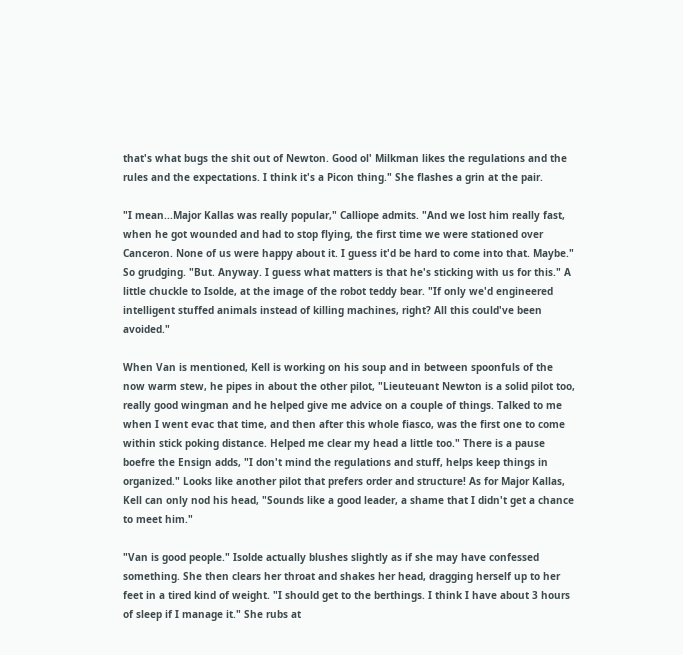that's what bugs the shit out of Newton. Good ol' Milkman likes the regulations and the rules and the expectations. I think it's a Picon thing." She flashes a grin at the pair.

"I mean...Major Kallas was really popular," Calliope admits. "And we lost him really fast, when he got wounded and had to stop flying, the first time we were stationed over Canceron. None of us were happy about it. I guess it'd be hard to come into that. Maybe." So grudging. "But. Anyway. I guess what matters is that he's sticking with us for this." A little chuckle to Isolde, at the image of the robot teddy bear. "If only we'd engineered intelligent stuffed animals instead of killing machines, right? All this could've been avoided."

When Van is mentioned, Kell is working on his soup and in between spoonfuls of the now warm stew, he pipes in about the other pilot, "Lieuteuant Newton is a solid pilot too, really good wingman and he helped give me advice on a couple of things. Talked to me when I went evac that time, and then after this whole fiasco, was the first one to come within stick poking distance. Helped me clear my head a little too." There is a pause boefre the Ensign adds, "I don't mind the regulations and stuff, helps keep things in organized." Looks like another pilot that prefers order and structure! As for Major Kallas, Kell can only nod his head, "Sounds like a good leader, a shame that I didn't get a chance to meet him."

"Van is good people." Isolde actually blushes slightly as if she may have confessed something. She then clears her throat and shakes her head, dragging herself up to her feet in a tired kind of weight. "I should get to the berthings. I think I have about 3 hours of sleep if I manage it." She rubs at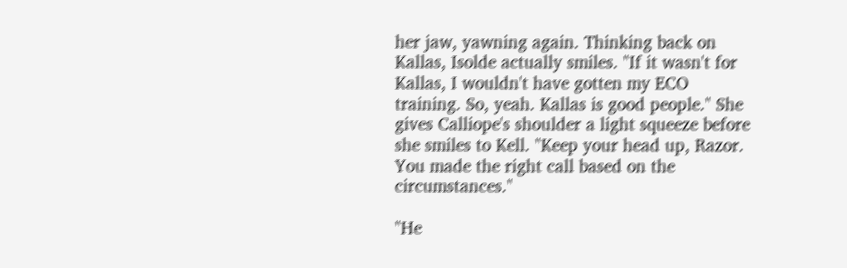her jaw, yawning again. Thinking back on Kallas, Isolde actually smiles. "If it wasn't for Kallas, I wouldn't have gotten my ECO training. So, yeah. Kallas is good people." She gives Calliope's shoulder a light squeeze before she smiles to Kell. "Keep your head up, Razor. You made the right call based on the circumstances."

"He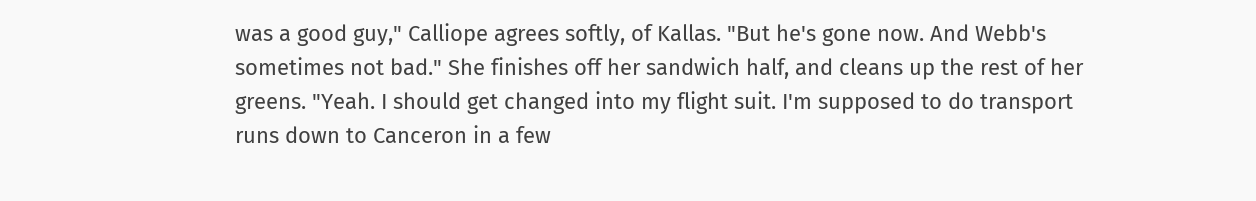was a good guy," Calliope agrees softly, of Kallas. "But he's gone now. And Webb's sometimes not bad." She finishes off her sandwich half, and cleans up the rest of her greens. "Yeah. I should get changed into my flight suit. I'm supposed to do transport runs down to Canceron in a few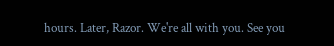hours. Later, Razor. We're all with you. See you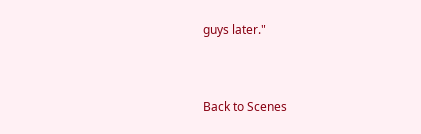guys later."


Back to Scenes